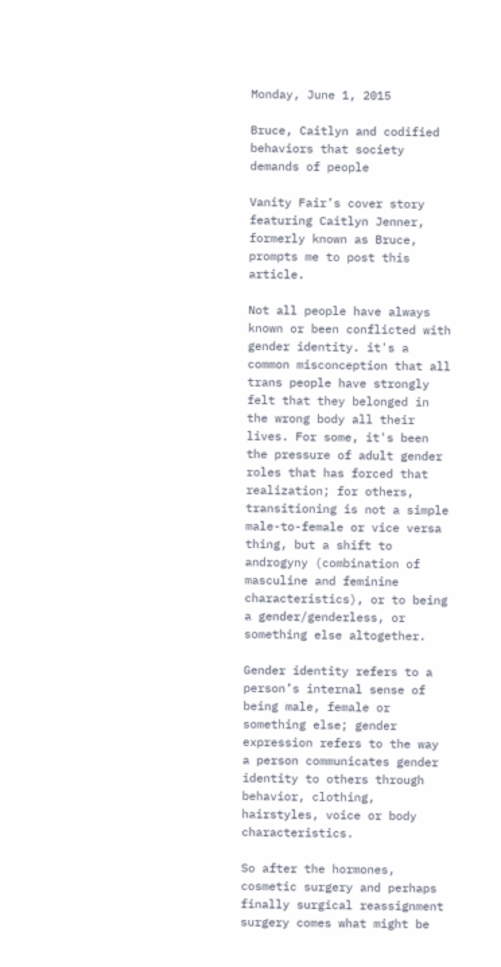Monday, June 1, 2015

Bruce, Caitlyn and codified behaviors that society demands of people

Vanity Fair’s cover story featuring Caitlyn Jenner, formerly known as Bruce, prompts me to post this article.

Not all people have always known or been conflicted with gender identity. it's a common misconception that all trans people have strongly felt that they belonged in the wrong body all their lives. For some, it's been the pressure of adult gender roles that has forced that realization; for others, transitioning is not a simple male-to-female or vice versa thing, but a shift to androgyny (combination of masculine and feminine characteristics), or to being a gender/genderless, or something else altogether.

Gender identity refers to a person’s internal sense of being male, female or something else; gender expression refers to the way a person communicates gender identity to others through behavior, clothing, hairstyles, voice or body characteristics.

So after the hormones, cosmetic surgery and perhaps finally surgical reassignment surgery comes what might be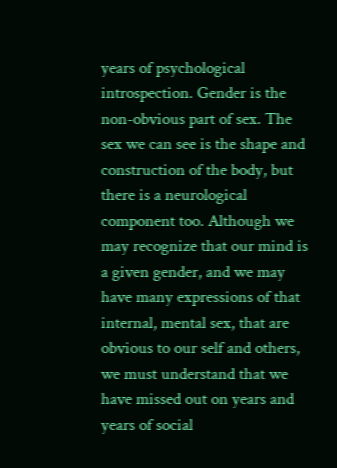years of psychological introspection. Gender is the non-obvious part of sex. The sex we can see is the shape and construction of the body, but there is a neurological component too. Although we may recognize that our mind is a given gender, and we may have many expressions of that internal, mental sex, that are obvious to our self and others, we must understand that we have missed out on years and years of social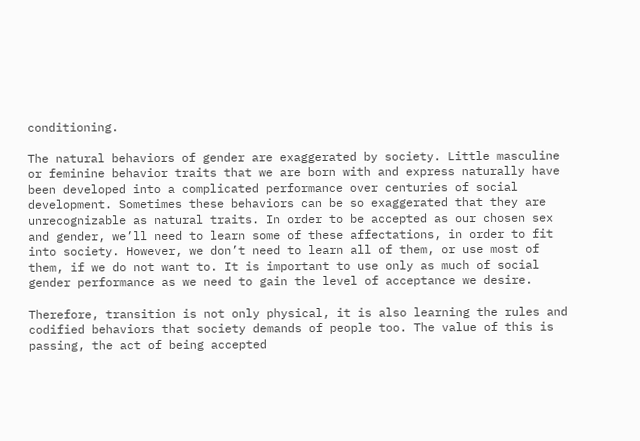conditioning.

The natural behaviors of gender are exaggerated by society. Little masculine or feminine behavior traits that we are born with and express naturally have been developed into a complicated performance over centuries of social development. Sometimes these behaviors can be so exaggerated that they are unrecognizable as natural traits. In order to be accepted as our chosen sex and gender, we’ll need to learn some of these affectations, in order to fit into society. However, we don’t need to learn all of them, or use most of them, if we do not want to. It is important to use only as much of social gender performance as we need to gain the level of acceptance we desire.

Therefore, transition is not only physical, it is also learning the rules and codified behaviors that society demands of people too. The value of this is passing, the act of being accepted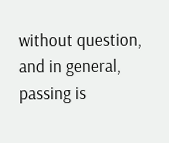without question, and in general, passing is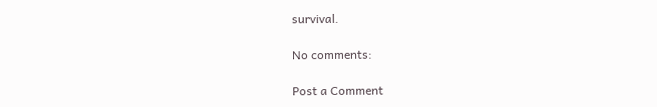survival.

No comments:

Post a Comment